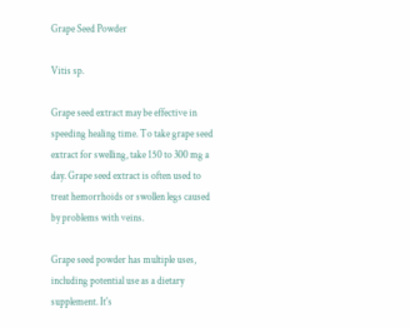Grape Seed Powder

Vitis sp.

Grape seed extract may be effective in speeding healing time. To take grape seed extract for swelling, take 150 to 300 mg a day. Grape seed extract is often used to treat hemorrhoids or swollen legs caused by problems with veins.

Grape seed powder has multiple uses, including potential use as a dietary supplement. It's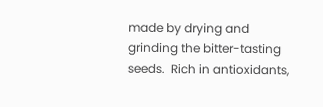made by drying and grinding the bitter-tasting seeds.  Rich in antioxidants,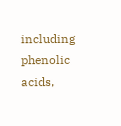including phenolic acids,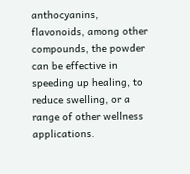anthocyanins, flavonoids, among other compounds, the powder can be effective in speeding up healing, to reduce swelling, or a range of other wellness applications.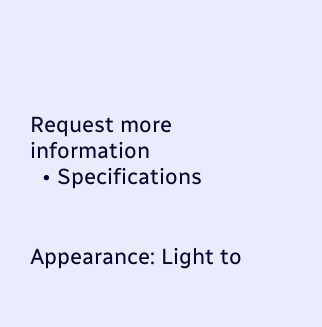Request more information
  • Specifications


Appearance: Light to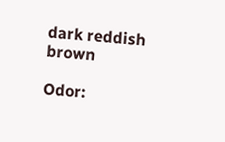dark reddish brown

Odor: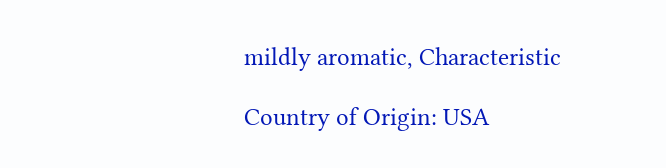mildly aromatic, Characteristic

Country of Origin: USA